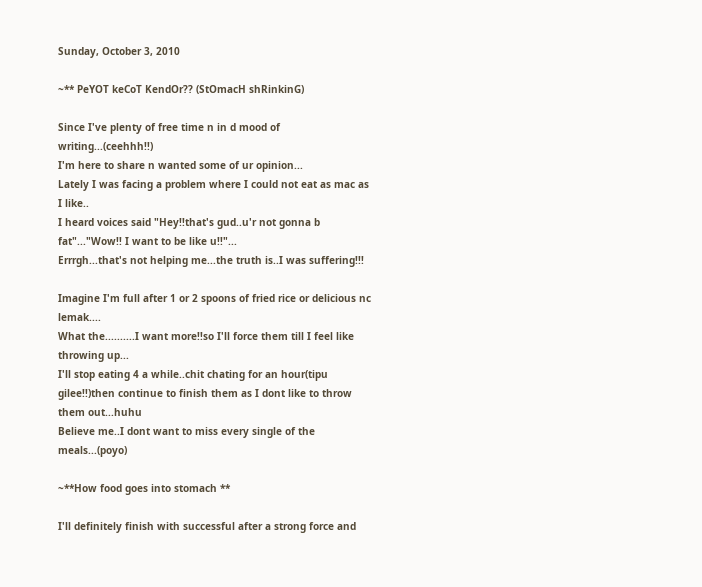Sunday, October 3, 2010

~** PeYOT keCoT KendOr?? (StOmacH shRinkinG)

Since I've plenty of free time n in d mood of writing...(ceehhh!!)
I'm here to share n wanted some of ur opinion...
Lately I was facing a problem where I could not eat as mac as I like..
I heard voices said "Hey!!that's gud..u'r not gonna b fat"..."Wow!! I want to be like u!!"...
Errrgh...that's not helping me...the truth is..I was suffering!!!

Imagine I'm full after 1 or 2 spoons of fried rice or delicious nc lemak....
What the..........I want more!!so I'll force them till I feel like throwing up...
I'll stop eating 4 a while..chit chating for an hour(tipu gilee!!)then continue to finish them as I dont like to throw them out...huhu
Believe me..I dont want to miss every single of the meals...(poyo)

~**How food goes into stomach **

I'll definitely finish with successful after a strong force and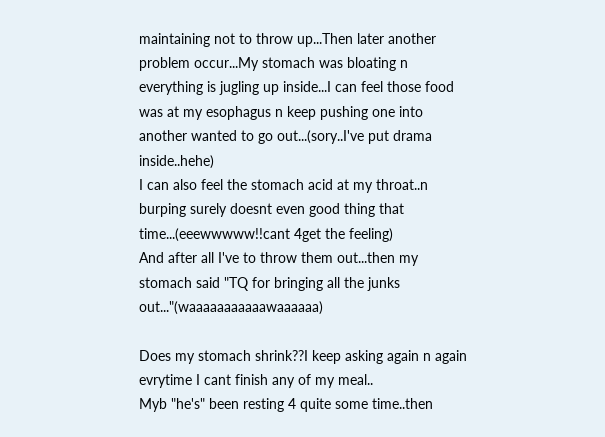maintaining not to throw up...Then later another problem occur...My stomach was bloating n everything is jugling up inside...I can feel those food was at my esophagus n keep pushing one into another wanted to go out...(sory..I've put drama inside..hehe)
I can also feel the stomach acid at my throat..n burping surely doesnt even good thing that time...(eeewwwww!!cant 4get the feeling)
And after all I've to throw them out...then my stomach said "TQ for bringing all the junks out..."(waaaaaaaaaaawaaaaaa)

Does my stomach shrink??I keep asking again n again evrytime I cant finish any of my meal..
Myb "he's" been resting 4 quite some time..then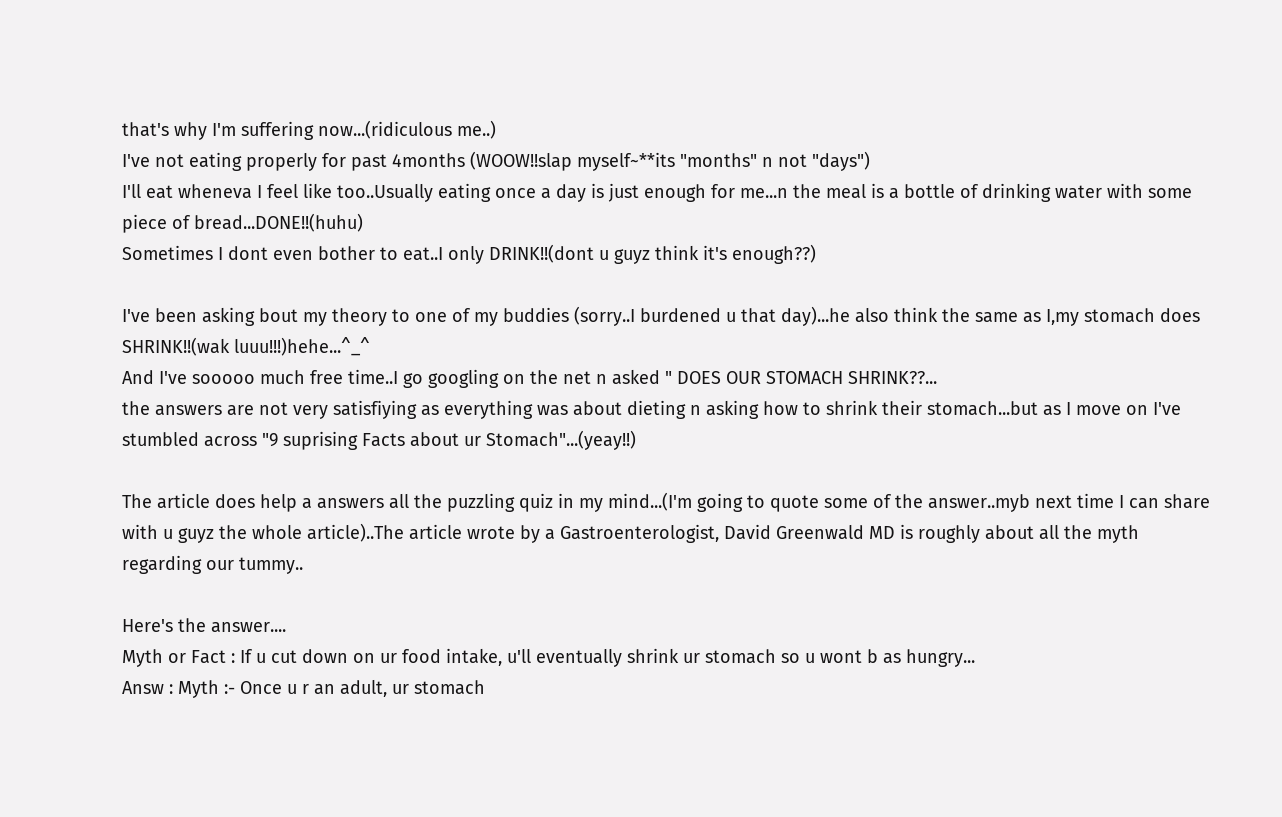that's why I'm suffering now...(ridiculous me..)
I've not eating properly for past 4months (WOOW!!slap myself~**its "months" n not "days")
I'll eat wheneva I feel like too..Usually eating once a day is just enough for me...n the meal is a bottle of drinking water with some piece of bread...DONE!!(huhu)
Sometimes I dont even bother to eat..I only DRINK!!(dont u guyz think it's enough??)

I've been asking bout my theory to one of my buddies (sorry..I burdened u that day)...he also think the same as I,my stomach does SHRINK!!(wak luuu!!!)hehe...^_^
And I've sooooo much free time..I go googling on the net n asked " DOES OUR STOMACH SHRINK??...
the answers are not very satisfiying as everything was about dieting n asking how to shrink their stomach...but as I move on I've stumbled across "9 suprising Facts about ur Stomach"...(yeay!!)

The article does help a answers all the puzzling quiz in my mind...(I'm going to quote some of the answer..myb next time I can share with u guyz the whole article)..The article wrote by a Gastroenterologist, David Greenwald MD is roughly about all the myth regarding our tummy..

Here's the answer....
Myth or Fact : If u cut down on ur food intake, u'll eventually shrink ur stomach so u wont b as hungry...
Answ : Myth :- Once u r an adult, ur stomach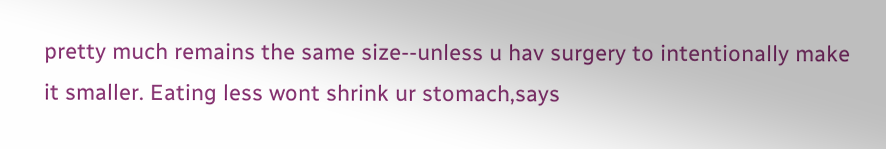pretty much remains the same size--unless u hav surgery to intentionally make it smaller. Eating less wont shrink ur stomach,says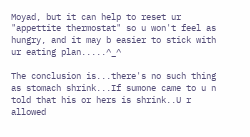Moyad, but it can help to reset ur "appettite thermostat" so u won't feel as hungry, and it may b easier to stick with ur eating plan.....^_^

The conclusion is...there's no such thing as stomach shrink...If sumone came to u n told that his or hers is shrink..U r allowed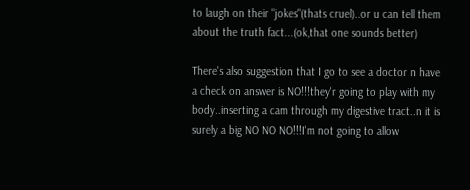to laugh on their "jokes"(thats cruel)..or u can tell them about the truth fact...(ok,that one sounds better)

There's also suggestion that I go to see a doctor n have a check on answer is NO!!!they'r going to play with my body..inserting a cam through my digestive tract..n it is surely a big NO NO NO!!!I'm not going to allow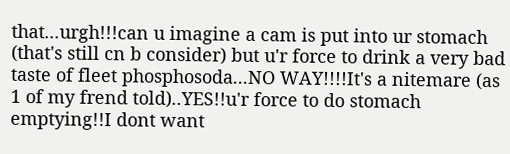that...urgh!!!can u imagine a cam is put into ur stomach (that's still cn b consider) but u'r force to drink a very bad taste of fleet phosphosoda...NO WAY!!!!It's a nitemare (as 1 of my frend told)..YES!!u'r force to do stomach emptying!!I dont want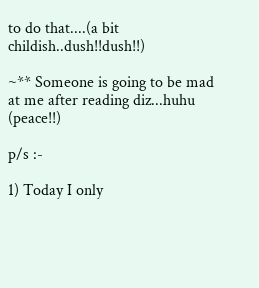to do that....(a bit childish..dush!!dush!!)

~** Someone is going to be mad at me after reading diz...huhu (peace!!)

p/s :-

1) Today I only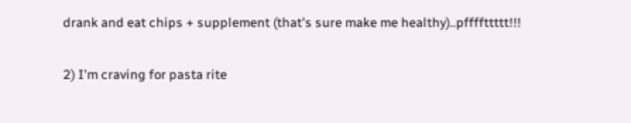drank and eat chips + supplement (that's sure make me healthy)..pffffttttt!!!

2) I'm craving for pasta rite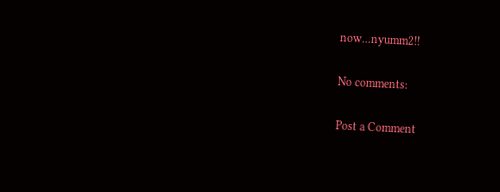now...nyumm2!!

No comments:

Post a Comment